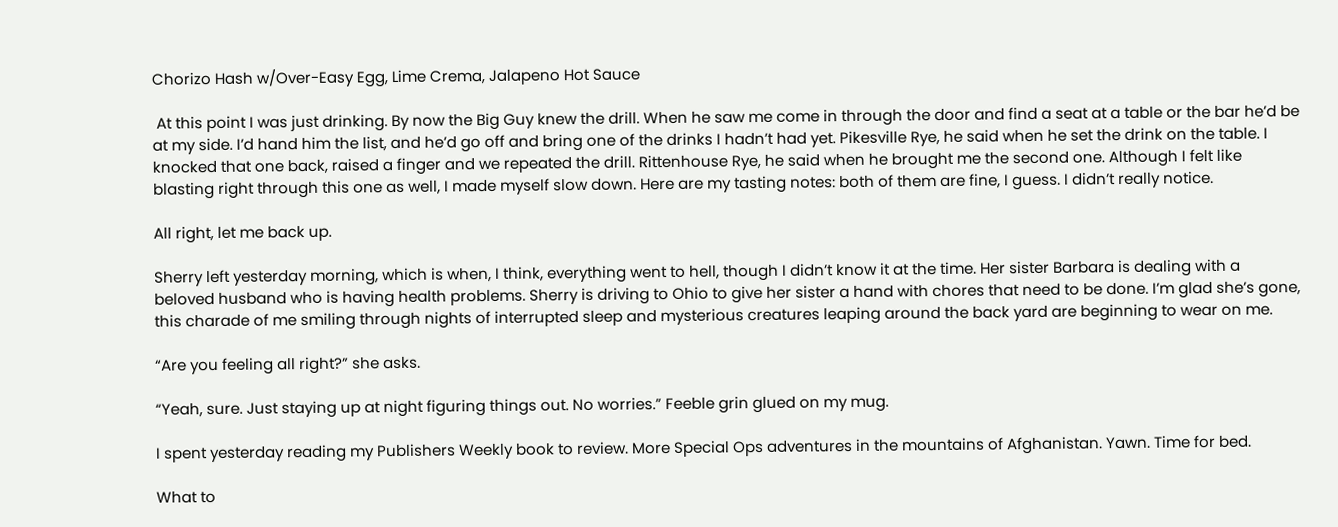Chorizo Hash w/Over-Easy Egg, Lime Crema, Jalapeno Hot Sauce

 At this point I was just drinking. By now the Big Guy knew the drill. When he saw me come in through the door and find a seat at a table or the bar he’d be at my side. I’d hand him the list, and he’d go off and bring one of the drinks I hadn’t had yet. Pikesville Rye, he said when he set the drink on the table. I knocked that one back, raised a finger and we repeated the drill. Rittenhouse Rye, he said when he brought me the second one. Although I felt like blasting right through this one as well, I made myself slow down. Here are my tasting notes: both of them are fine, I guess. I didn’t really notice.

All right, let me back up.

Sherry left yesterday morning, which is when, I think, everything went to hell, though I didn’t know it at the time. Her sister Barbara is dealing with a beloved husband who is having health problems. Sherry is driving to Ohio to give her sister a hand with chores that need to be done. I’m glad she’s gone, this charade of me smiling through nights of interrupted sleep and mysterious creatures leaping around the back yard are beginning to wear on me.

“Are you feeling all right?” she asks.

“Yeah, sure. Just staying up at night figuring things out. No worries.” Feeble grin glued on my mug.

I spent yesterday reading my Publishers Weekly book to review. More Special Ops adventures in the mountains of Afghanistan. Yawn. Time for bed.

What to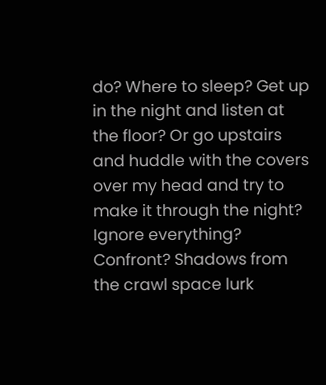do? Where to sleep? Get up in the night and listen at the floor? Or go upstairs and huddle with the covers over my head and try to make it through the night? Ignore everything? Confront? Shadows from the crawl space lurk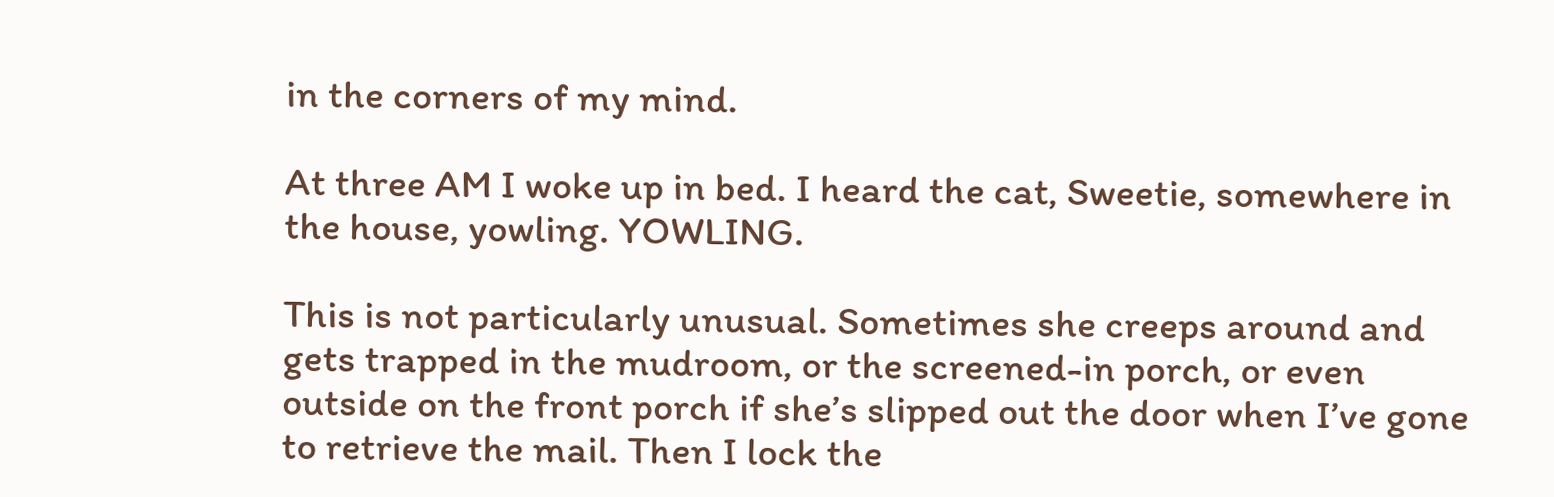in the corners of my mind.

At three AM I woke up in bed. I heard the cat, Sweetie, somewhere in the house, yowling. YOWLING.

This is not particularly unusual. Sometimes she creeps around and gets trapped in the mudroom, or the screened-in porch, or even outside on the front porch if she’s slipped out the door when I’ve gone to retrieve the mail. Then I lock the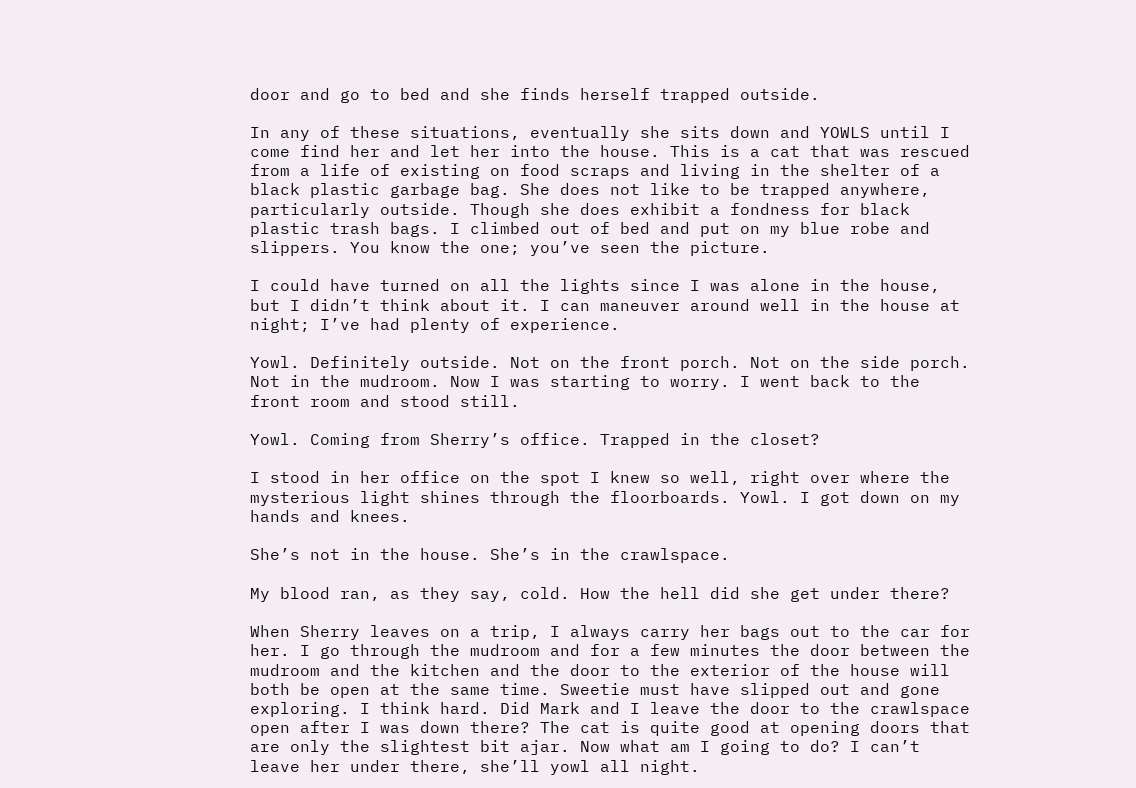door and go to bed and she finds herself trapped outside.

In any of these situations, eventually she sits down and YOWLS until I come find her and let her into the house. This is a cat that was rescued from a life of existing on food scraps and living in the shelter of a black plastic garbage bag. She does not like to be trapped anywhere, particularly outside. Though she does exhibit a fondness for black plastic trash bags. I climbed out of bed and put on my blue robe and slippers. You know the one; you’ve seen the picture.

I could have turned on all the lights since I was alone in the house, but I didn’t think about it. I can maneuver around well in the house at night; I’ve had plenty of experience.

Yowl. Definitely outside. Not on the front porch. Not on the side porch. Not in the mudroom. Now I was starting to worry. I went back to the front room and stood still.

Yowl. Coming from Sherry’s office. Trapped in the closet?

I stood in her office on the spot I knew so well, right over where the mysterious light shines through the floorboards. Yowl. I got down on my hands and knees.

She’s not in the house. She’s in the crawlspace.

My blood ran, as they say, cold. How the hell did she get under there?

When Sherry leaves on a trip, I always carry her bags out to the car for her. I go through the mudroom and for a few minutes the door between the mudroom and the kitchen and the door to the exterior of the house will both be open at the same time. Sweetie must have slipped out and gone exploring. I think hard. Did Mark and I leave the door to the crawlspace open after I was down there? The cat is quite good at opening doors that are only the slightest bit ajar. Now what am I going to do? I can’t leave her under there, she’ll yowl all night.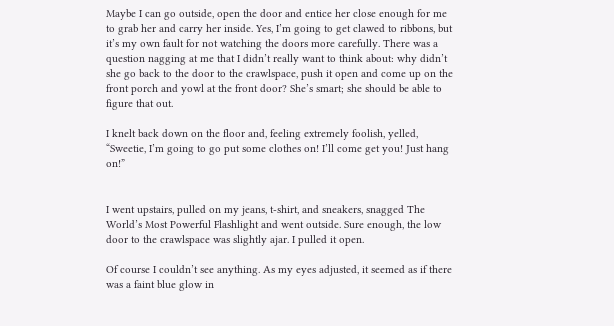Maybe I can go outside, open the door and entice her close enough for me to grab her and carry her inside. Yes, I’m going to get clawed to ribbons, but it’s my own fault for not watching the doors more carefully. There was a question nagging at me that I didn’t really want to think about: why didn’t she go back to the door to the crawlspace, push it open and come up on the front porch and yowl at the front door? She’s smart; she should be able to figure that out.

I knelt back down on the floor and, feeling extremely foolish, yelled, “Sweetie, I’m going to go put some clothes on! I’ll come get you! Just hang on!”


I went upstairs, pulled on my jeans, t-shirt, and sneakers, snagged The World’s Most Powerful Flashlight and went outside. Sure enough, the low door to the crawlspace was slightly ajar. I pulled it open.

Of course I couldn’t see anything. As my eyes adjusted, it seemed as if there was a faint blue glow in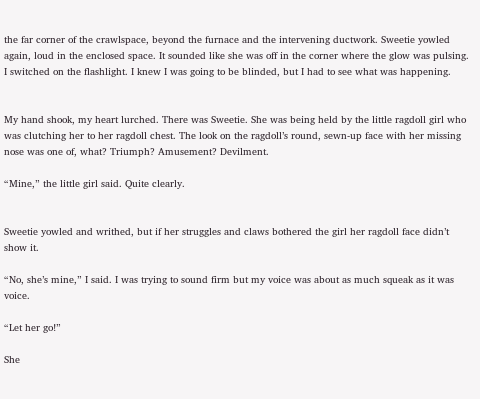the far corner of the crawlspace, beyond the furnace and the intervening ductwork. Sweetie yowled again, loud in the enclosed space. It sounded like she was off in the corner where the glow was pulsing. I switched on the flashlight. I knew I was going to be blinded, but I had to see what was happening.


My hand shook, my heart lurched. There was Sweetie. She was being held by the little ragdoll girl who was clutching her to her ragdoll chest. The look on the ragdoll’s round, sewn-up face with her missing nose was one of, what? Triumph? Amusement? Devilment.

“Mine,” the little girl said. Quite clearly.


Sweetie yowled and writhed, but if her struggles and claws bothered the girl her ragdoll face didn’t show it.

“No, she’s mine,” I said. I was trying to sound firm but my voice was about as much squeak as it was voice.

“Let her go!”

She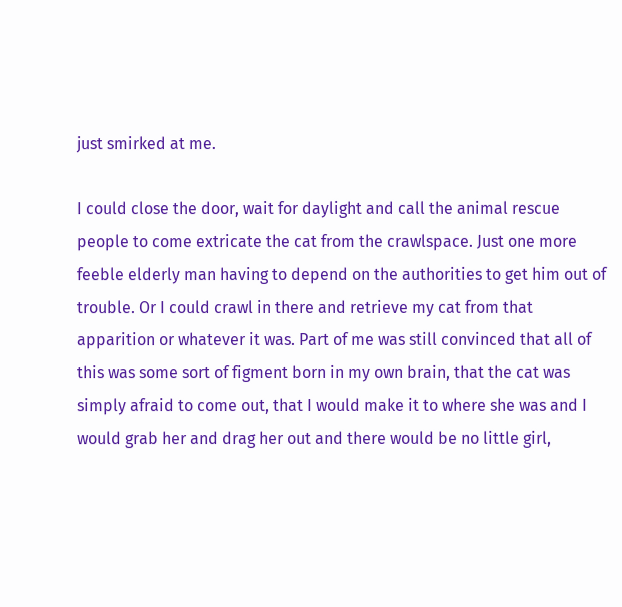just smirked at me.

I could close the door, wait for daylight and call the animal rescue people to come extricate the cat from the crawlspace. Just one more feeble elderly man having to depend on the authorities to get him out of trouble. Or I could crawl in there and retrieve my cat from that apparition or whatever it was. Part of me was still convinced that all of this was some sort of figment born in my own brain, that the cat was simply afraid to come out, that I would make it to where she was and I would grab her and drag her out and there would be no little girl,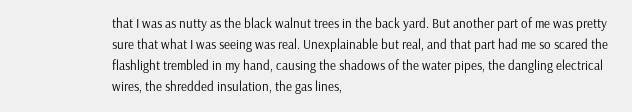that I was as nutty as the black walnut trees in the back yard. But another part of me was pretty sure that what I was seeing was real. Unexplainable but real, and that part had me so scared the flashlight trembled in my hand, causing the shadows of the water pipes, the dangling electrical wires, the shredded insulation, the gas lines,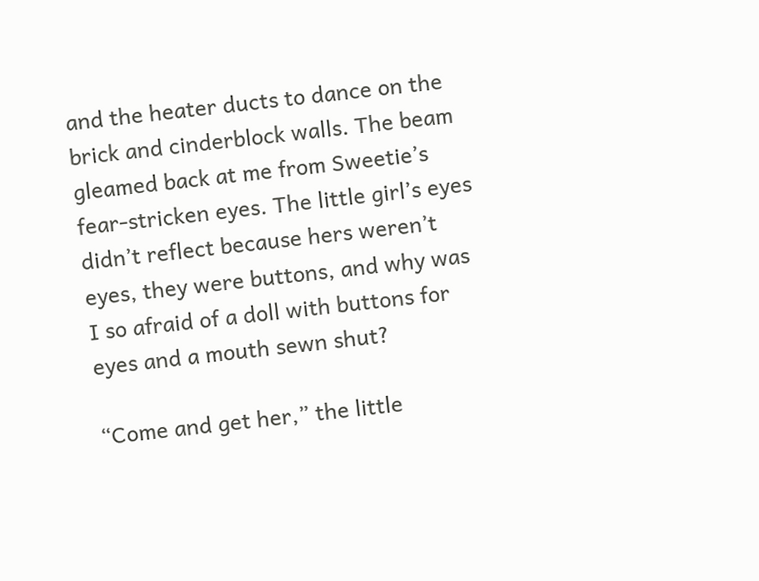and the heater ducts to dance on the brick and cinderblock walls. The beam gleamed back at me from Sweetie’s fear-stricken eyes. The little girl’s eyes didn’t reflect because hers weren’t eyes, they were buttons, and why was I so afraid of a doll with buttons for eyes and a mouth sewn shut?

“Come and get her,” the little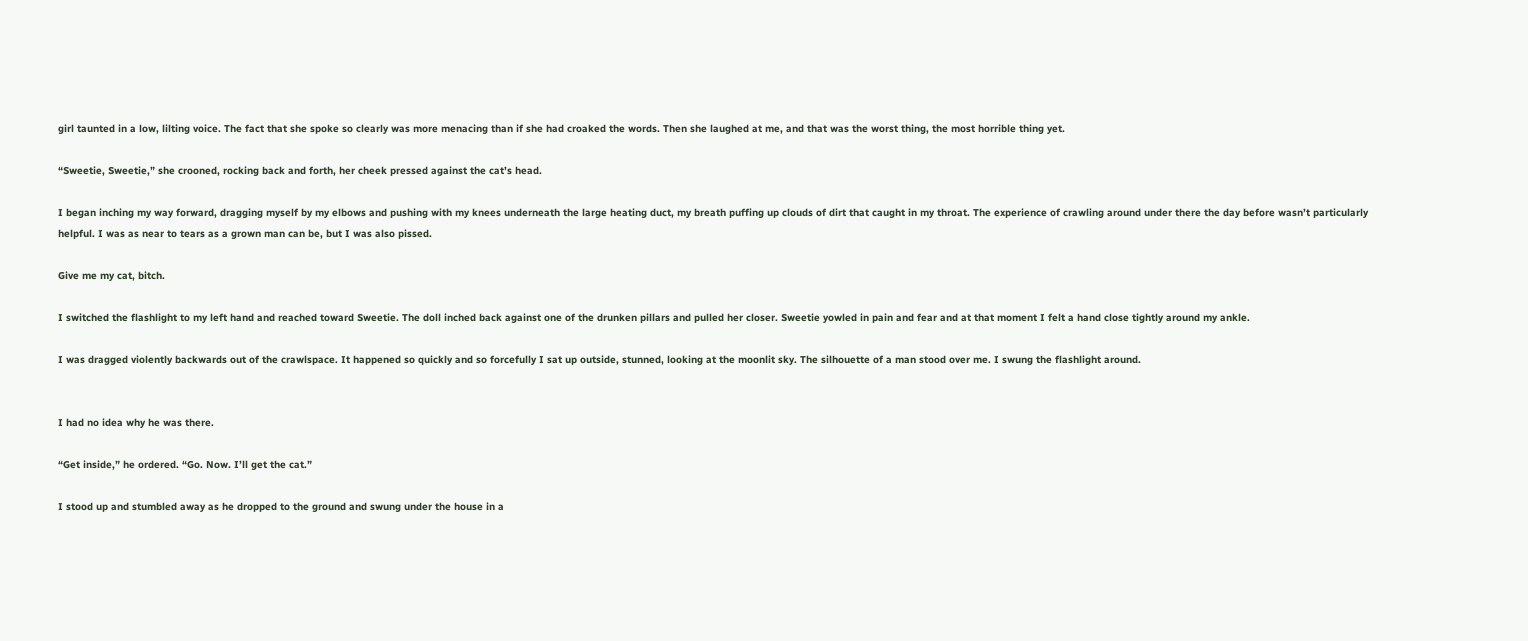girl taunted in a low, lilting voice. The fact that she spoke so clearly was more menacing than if she had croaked the words. Then she laughed at me, and that was the worst thing, the most horrible thing yet.

“Sweetie, Sweetie,” she crooned, rocking back and forth, her cheek pressed against the cat’s head.

I began inching my way forward, dragging myself by my elbows and pushing with my knees underneath the large heating duct, my breath puffing up clouds of dirt that caught in my throat. The experience of crawling around under there the day before wasn’t particularly helpful. I was as near to tears as a grown man can be, but I was also pissed.

Give me my cat, bitch.

I switched the flashlight to my left hand and reached toward Sweetie. The doll inched back against one of the drunken pillars and pulled her closer. Sweetie yowled in pain and fear and at that moment I felt a hand close tightly around my ankle.

I was dragged violently backwards out of the crawlspace. It happened so quickly and so forcefully I sat up outside, stunned, looking at the moonlit sky. The silhouette of a man stood over me. I swung the flashlight around.


I had no idea why he was there.

“Get inside,” he ordered. “Go. Now. I’ll get the cat.”

I stood up and stumbled away as he dropped to the ground and swung under the house in a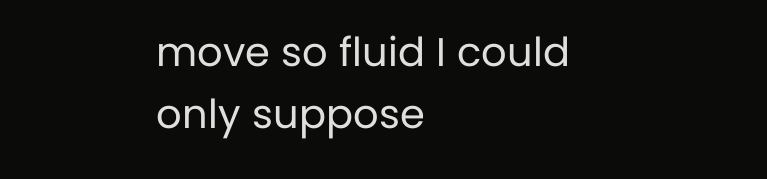move so fluid I could only suppose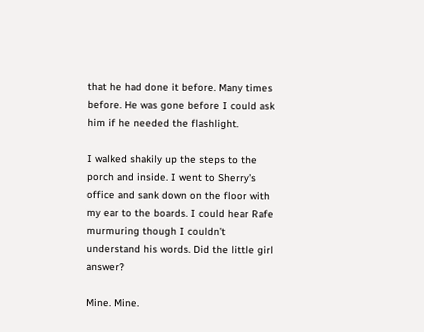that he had done it before. Many times before. He was gone before I could ask him if he needed the flashlight.

I walked shakily up the steps to the porch and inside. I went to Sherry’s office and sank down on the floor with my ear to the boards. I could hear Rafe murmuring though I couldn’t understand his words. Did the little girl answer?

Mine. Mine.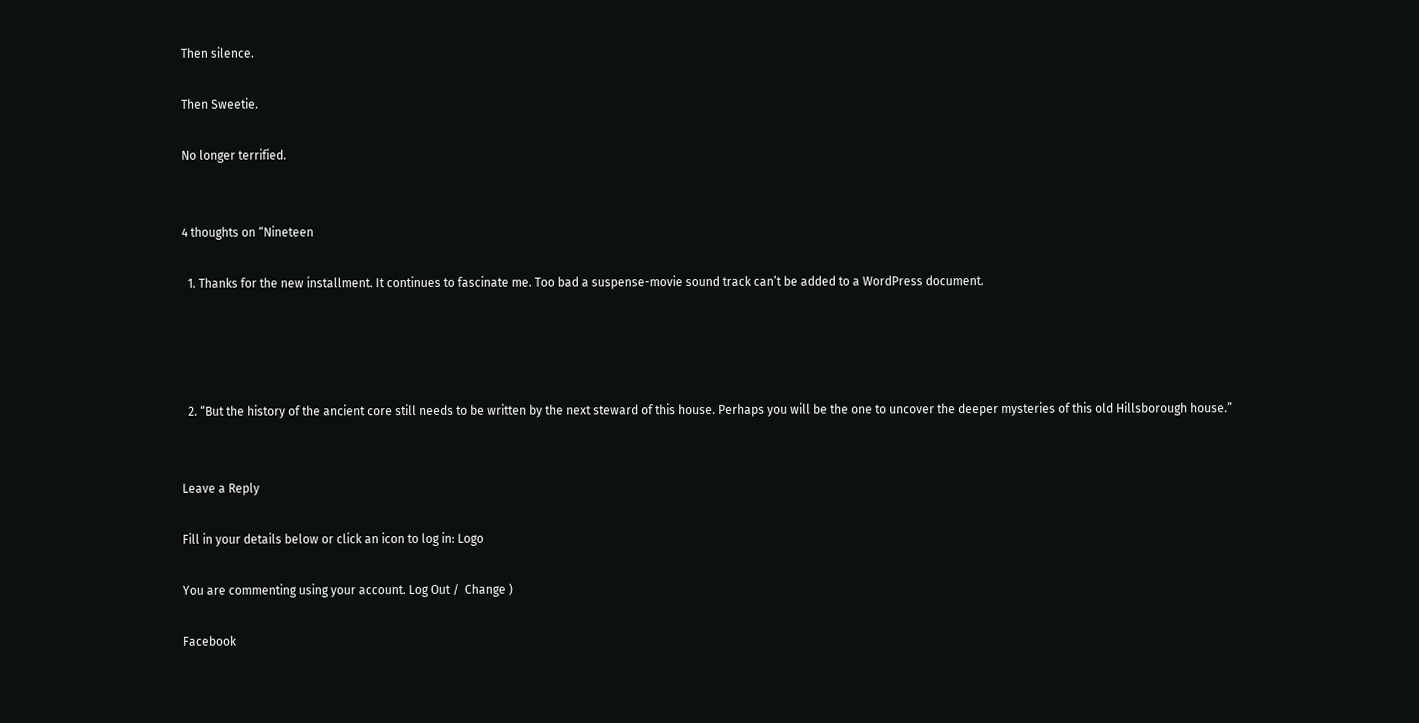Then silence.

Then Sweetie.

No longer terrified.


4 thoughts on “Nineteen

  1. Thanks for the new installment. It continues to fascinate me. Too bad a suspense-movie sound track can’t be added to a WordPress document.




  2. “But the history of the ancient core still needs to be written by the next steward of this house. Perhaps you will be the one to uncover the deeper mysteries of this old Hillsborough house.”


Leave a Reply

Fill in your details below or click an icon to log in: Logo

You are commenting using your account. Log Out /  Change )

Facebook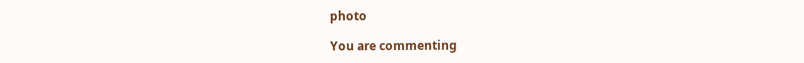photo

You are commenting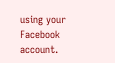using your Facebook account.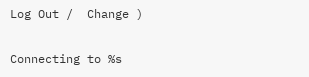Log Out /  Change )

Connecting to %s